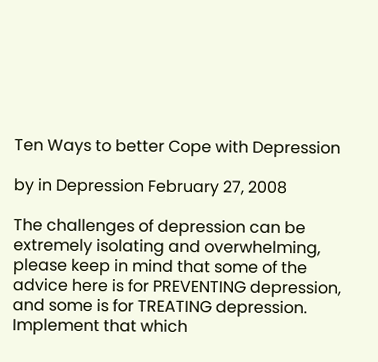Ten Ways to better Cope with Depression

by in Depression February 27, 2008

The challenges of depression can be extremely isolating and overwhelming, please keep in mind that some of the advice here is for PREVENTING depression, and some is for TREATING depression. Implement that which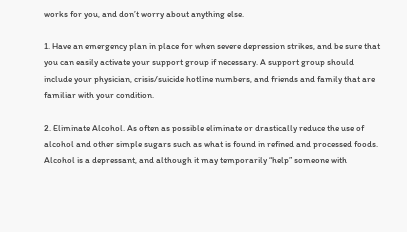works for you, and don’t worry about anything else.

1. Have an emergency plan in place for when severe depression strikes, and be sure that you can easily activate your support group if necessary. A support group should include your physician, crisis/suicide hotline numbers, and friends and family that are familiar with your condition.

2. Eliminate Alcohol. As often as possible eliminate or drastically reduce the use of alcohol and other simple sugars such as what is found in refined and processed foods. Alcohol is a depressant, and although it may temporarily “help” someone with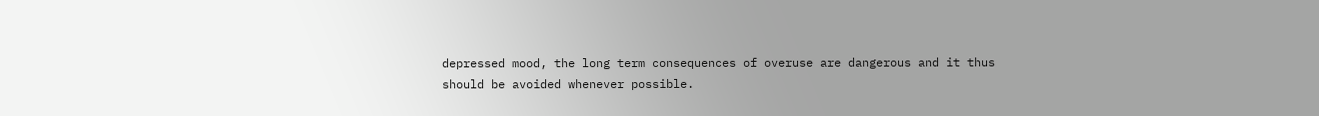depressed mood, the long term consequences of overuse are dangerous and it thus should be avoided whenever possible.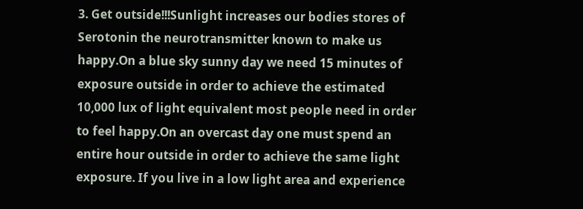3. Get outside!!!Sunlight increases our bodies stores of Serotonin the neurotransmitter known to make us happy.On a blue sky sunny day we need 15 minutes of exposure outside in order to achieve the estimated 10,000 lux of light equivalent most people need in order to feel happy.On an overcast day one must spend an entire hour outside in order to achieve the same light exposure. If you live in a low light area and experience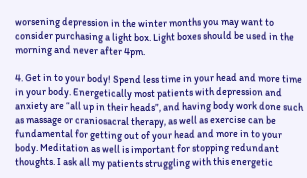worsening depression in the winter months you may want to consider purchasing a light box. Light boxes should be used in the morning and never after 4pm.

4. Get in to your body! Spend less time in your head and more time in your body. Energetically most patients with depression and anxiety are “all up in their heads”, and having body work done such as massage or craniosacral therapy, as well as exercise can be fundamental for getting out of your head and more in to your body. Meditation as well is important for stopping redundant thoughts. I ask all my patients struggling with this energetic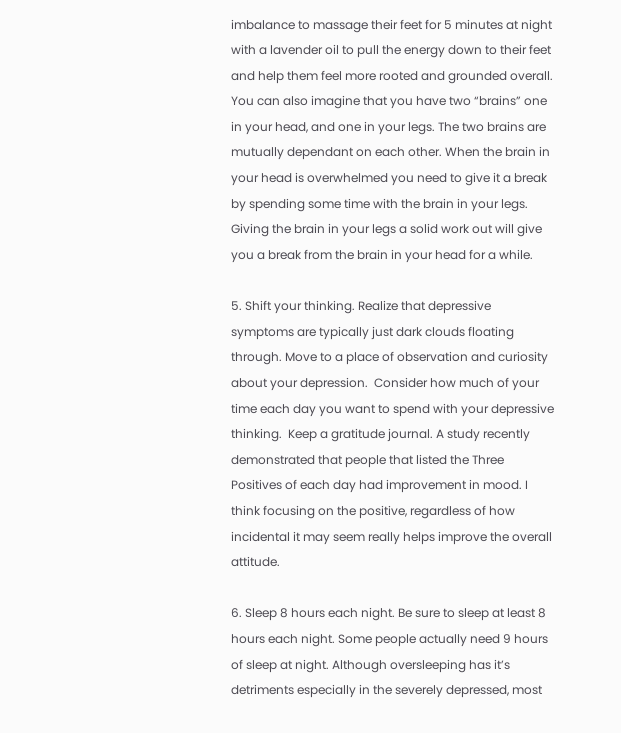imbalance to massage their feet for 5 minutes at night with a lavender oil to pull the energy down to their feet and help them feel more rooted and grounded overall. You can also imagine that you have two “brains” one in your head, and one in your legs. The two brains are mutually dependant on each other. When the brain in your head is overwhelmed you need to give it a break by spending some time with the brain in your legs. Giving the brain in your legs a solid work out will give you a break from the brain in your head for a while.

5. Shift your thinking. Realize that depressive symptoms are typically just dark clouds floating through. Move to a place of observation and curiosity about your depression.  Consider how much of your time each day you want to spend with your depressive thinking.  Keep a gratitude journal. A study recently demonstrated that people that listed the Three Positives of each day had improvement in mood. I think focusing on the positive, regardless of how incidental it may seem really helps improve the overall attitude.

6. Sleep 8 hours each night. Be sure to sleep at least 8 hours each night. Some people actually need 9 hours of sleep at night. Although oversleeping has it’s detriments especially in the severely depressed, most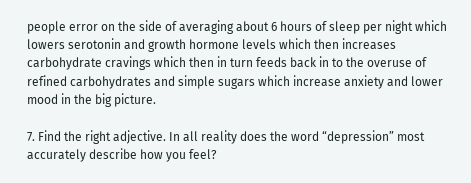people error on the side of averaging about 6 hours of sleep per night which lowers serotonin and growth hormone levels which then increases carbohydrate cravings which then in turn feeds back in to the overuse of refined carbohydrates and simple sugars which increase anxiety and lower mood in the big picture.

7. Find the right adjective. In all reality does the word “depression” most accurately describe how you feel?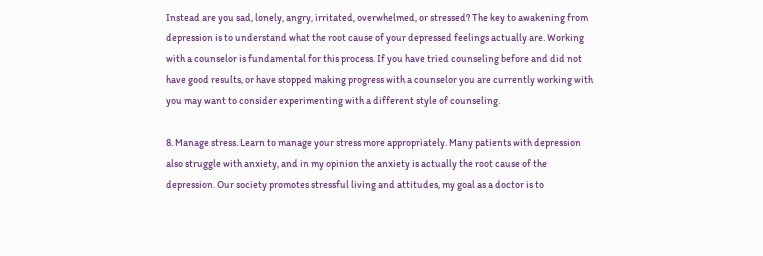Instead are you sad, lonely, angry, irritated, overwhelmed, or stressed? The key to awakening from depression is to understand what the root cause of your depressed feelings actually are. Working with a counselor is fundamental for this process. If you have tried counseling before and did not have good results, or have stopped making progress with a counselor you are currently working with you may want to consider experimenting with a different style of counseling.

8. Manage stress. Learn to manage your stress more appropriately. Many patients with depression also struggle with anxiety, and in my opinion the anxiety is actually the root cause of the depression. Our society promotes stressful living and attitudes, my goal as a doctor is to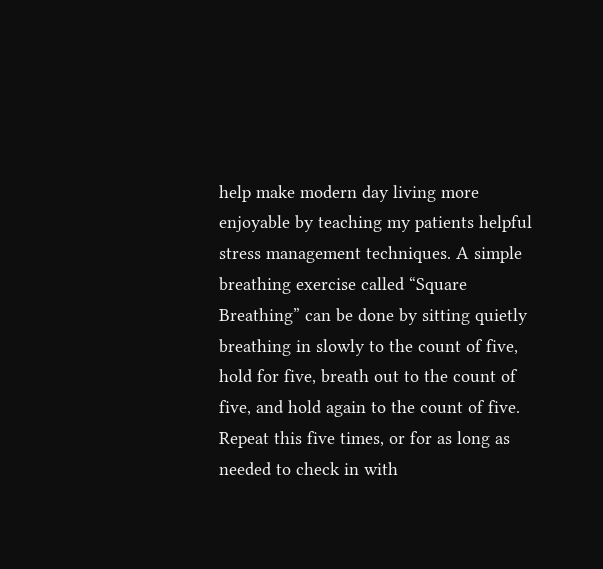help make modern day living more enjoyable by teaching my patients helpful stress management techniques. A simple breathing exercise called “Square Breathing” can be done by sitting quietly breathing in slowly to the count of five, hold for five, breath out to the count of five, and hold again to the count of five. Repeat this five times, or for as long as needed to check in with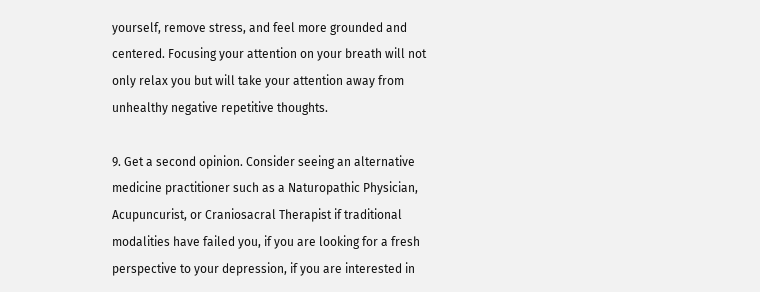yourself, remove stress, and feel more grounded and centered. Focusing your attention on your breath will not only relax you but will take your attention away from unhealthy negative repetitive thoughts.

9. Get a second opinion. Consider seeing an alternative medicine practitioner such as a Naturopathic Physician, Acupuncurist, or Craniosacral Therapist if traditional modalities have failed you, if you are looking for a fresh perspective to your depression, if you are interested in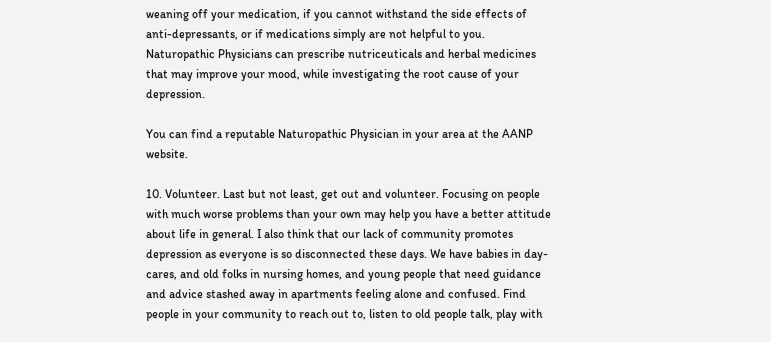weaning off your medication, if you cannot withstand the side effects of anti-depressants, or if medications simply are not helpful to you. Naturopathic Physicians can prescribe nutriceuticals and herbal medicines that may improve your mood, while investigating the root cause of your depression.

You can find a reputable Naturopathic Physician in your area at the AANP website.

10. Volunteer. Last but not least, get out and volunteer. Focusing on people with much worse problems than your own may help you have a better attitude about life in general. I also think that our lack of community promotes depression as everyone is so disconnected these days. We have babies in day-cares, and old folks in nursing homes, and young people that need guidance and advice stashed away in apartments feeling alone and confused. Find people in your community to reach out to, listen to old people talk, play with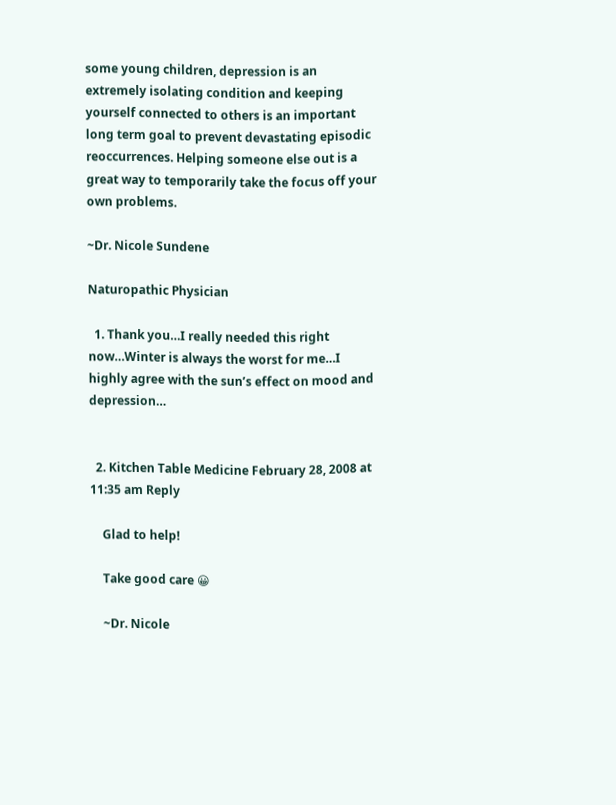some young children, depression is an extremely isolating condition and keeping yourself connected to others is an important long term goal to prevent devastating episodic reoccurrences. Helping someone else out is a great way to temporarily take the focus off your own problems.

~Dr. Nicole Sundene

Naturopathic Physician

  1. Thank you…I really needed this right now…Winter is always the worst for me…I highly agree with the sun’s effect on mood and depression…


  2. Kitchen Table Medicine February 28, 2008 at 11:35 am Reply

    Glad to help!

    Take good care 😀

    ~Dr. Nicole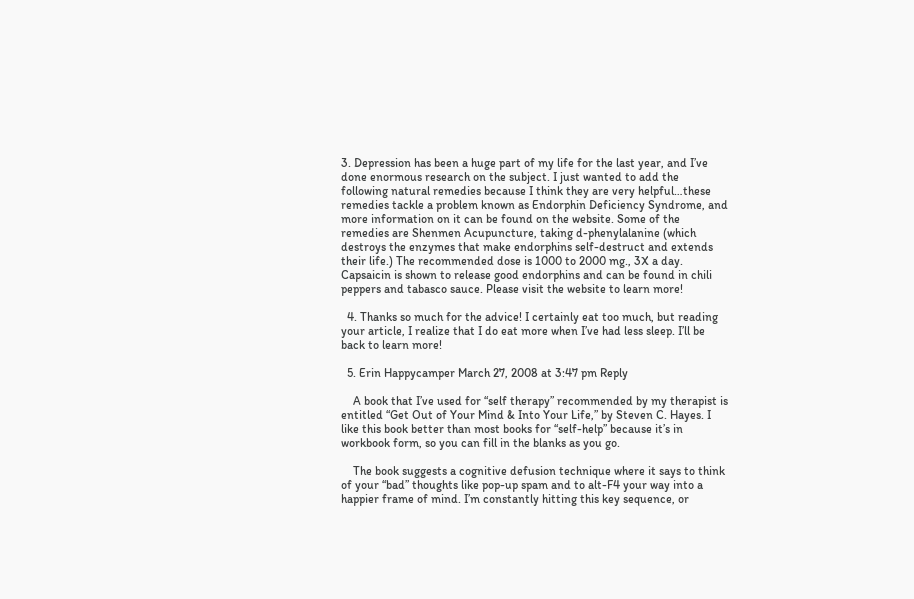3. Depression has been a huge part of my life for the last year, and I’ve done enormous research on the subject. I just wanted to add the following natural remedies because I think they are very helpful…these remedies tackle a problem known as Endorphin Deficiency Syndrome, and more information on it can be found on the website. Some of the remedies are Shenmen Acupuncture, taking d-phenylalanine (which destroys the enzymes that make endorphins self-destruct and extends their life.) The recommended dose is 1000 to 2000 mg., 3X a day. Capsaicin is shown to release good endorphins and can be found in chili peppers and tabasco sauce. Please visit the website to learn more!

  4. Thanks so much for the advice! I certainly eat too much, but reading your article, I realize that I do eat more when I’ve had less sleep. I’ll be back to learn more!

  5. Erin Happycamper March 27, 2008 at 3:47 pm Reply

    A book that I’ve used for “self therapy” recommended by my therapist is entitled “Get Out of Your Mind & Into Your Life,” by Steven C. Hayes. I like this book better than most books for “self-help” because it’s in workbook form, so you can fill in the blanks as you go.

    The book suggests a cognitive defusion technique where it says to think of your “bad” thoughts like pop-up spam and to alt-F4 your way into a happier frame of mind. I’m constantly hitting this key sequence, or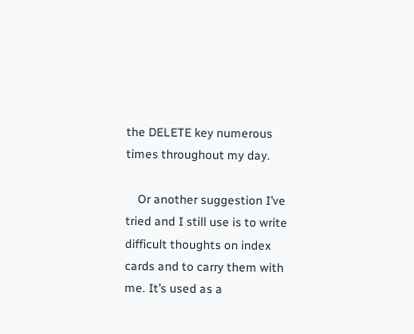the DELETE key numerous times throughout my day.

    Or another suggestion I’ve tried and I still use is to write difficult thoughts on index cards and to carry them with me. It’s used as a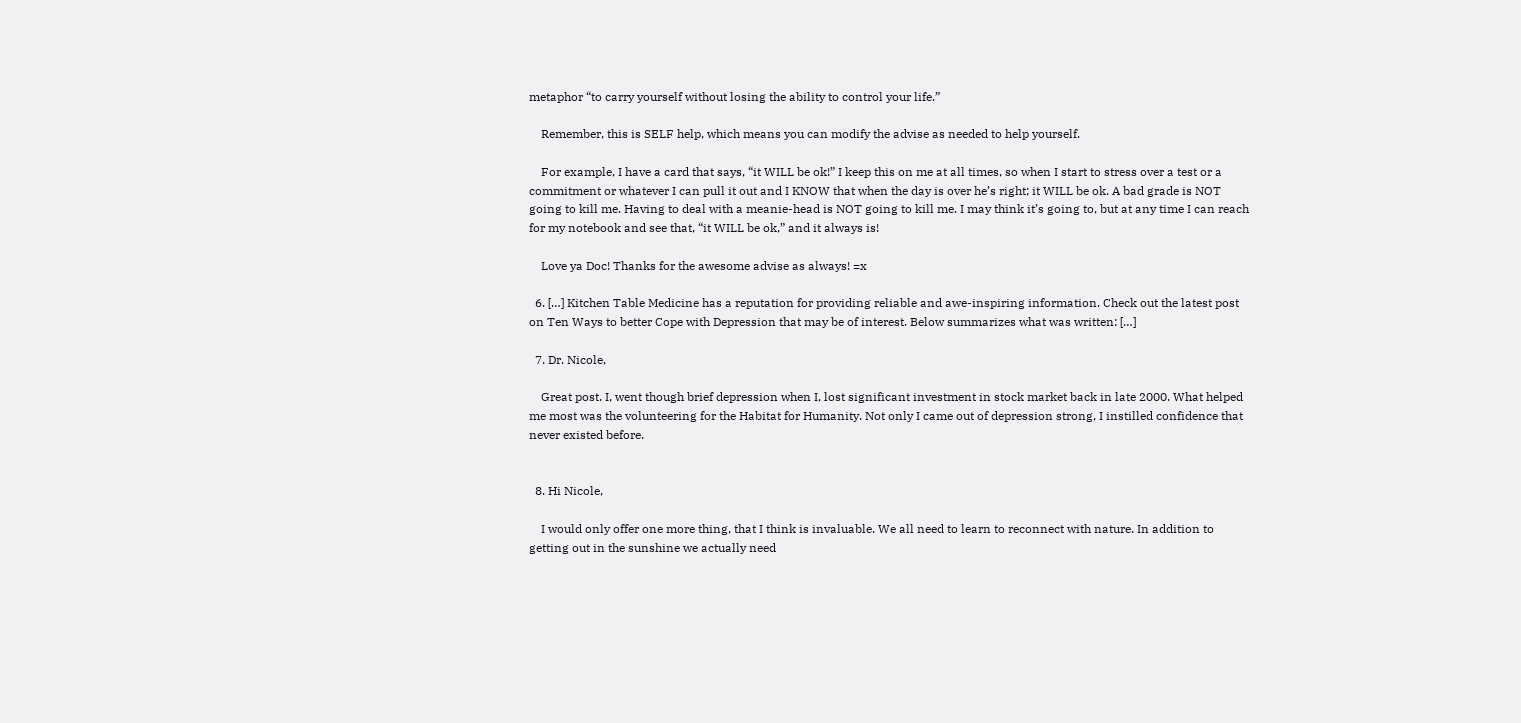metaphor “to carry yourself without losing the ability to control your life.”

    Remember, this is SELF help, which means you can modify the advise as needed to help yourself.

    For example, I have a card that says, “it WILL be ok!” I keep this on me at all times, so when I start to stress over a test or a commitment or whatever I can pull it out and I KNOW that when the day is over he’s right; it WILL be ok. A bad grade is NOT going to kill me. Having to deal with a meanie-head is NOT going to kill me. I may think it’s going to, but at any time I can reach for my notebook and see that, “it WILL be ok,” and it always is!

    Love ya Doc! Thanks for the awesome advise as always! =x

  6. […] Kitchen Table Medicine has a reputation for providing reliable and awe-inspiring information. Check out the latest post on Ten Ways to better Cope with Depression that may be of interest. Below summarizes what was written: […]

  7. Dr. Nicole,

    Great post. I, went though brief depression when I, lost significant investment in stock market back in late 2000. What helped me most was the volunteering for the Habitat for Humanity. Not only I came out of depression strong, I instilled confidence that never existed before.


  8. Hi Nicole,

    I would only offer one more thing, that I think is invaluable. We all need to learn to reconnect with nature. In addition to getting out in the sunshine we actually need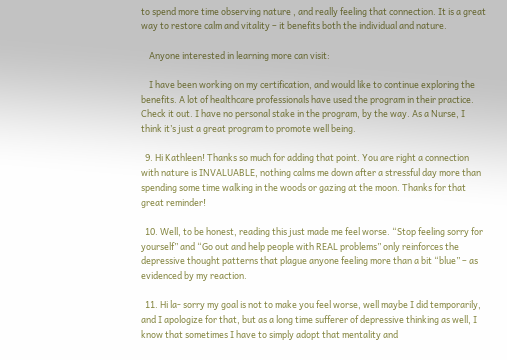to spend more time observing nature , and really feeling that connection. It is a great way to restore calm and vitality – it benefits both the individual and nature.

    Anyone interested in learning more can visit:

    I have been working on my certification, and would like to continue exploring the benefits. A lot of healthcare professionals have used the program in their practice. Check it out. I have no personal stake in the program, by the way. As a Nurse, I think it’s just a great program to promote well being.

  9. Hi Kathleen! Thanks so much for adding that point. You are right a connection with nature is INVALUABLE, nothing calms me down after a stressful day more than spending some time walking in the woods or gazing at the moon. Thanks for that great reminder!

  10. Well, to be honest, reading this just made me feel worse. “Stop feeling sorry for yourself” and “Go out and help people with REAL problems” only reinforces the depressive thought patterns that plague anyone feeling more than a bit “blue” – as evidenced by my reaction.

  11. Hi la- sorry my goal is not to make you feel worse, well maybe I did temporarily, and I apologize for that, but as a long time sufferer of depressive thinking as well, I know that sometimes I have to simply adopt that mentality and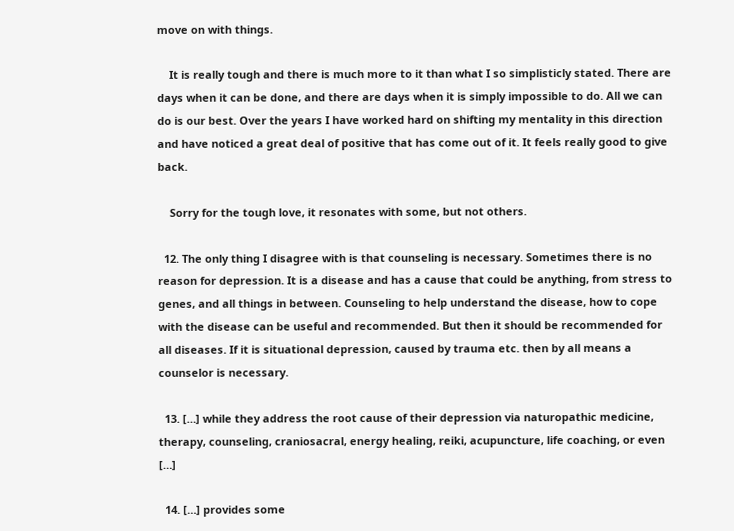move on with things.

    It is really tough and there is much more to it than what I so simplisticly stated. There are days when it can be done, and there are days when it is simply impossible to do. All we can do is our best. Over the years I have worked hard on shifting my mentality in this direction and have noticed a great deal of positive that has come out of it. It feels really good to give back.

    Sorry for the tough love, it resonates with some, but not others.

  12. The only thing I disagree with is that counseling is necessary. Sometimes there is no reason for depression. It is a disease and has a cause that could be anything, from stress to genes, and all things in between. Counseling to help understand the disease, how to cope with the disease can be useful and recommended. But then it should be recommended for all diseases. If it is situational depression, caused by trauma etc. then by all means a counselor is necessary.

  13. […] while they address the root cause of their depression via naturopathic medicine, therapy, counseling, craniosacral, energy healing, reiki, acupuncture, life coaching, or even […]

  14. […] provides some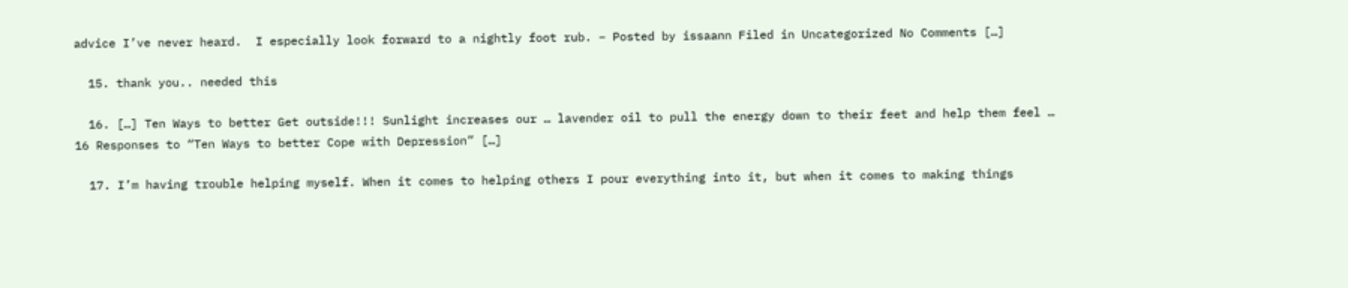advice I’ve never heard.  I especially look forward to a nightly foot rub. – Posted by issaann Filed in Uncategorized No Comments […]

  15. thank you.. needed this

  16. […] Ten Ways to better Get outside!!! Sunlight increases our … lavender oil to pull the energy down to their feet and help them feel … 16 Responses to “Ten Ways to better Cope with Depression” […]

  17. I’m having trouble helping myself. When it comes to helping others I pour everything into it, but when it comes to making things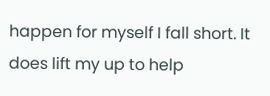happen for myself I fall short. It does lift my up to help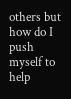others but how do I push myself to help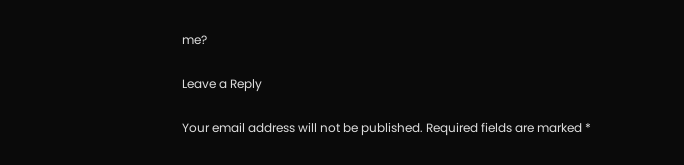me?

Leave a Reply

Your email address will not be published. Required fields are marked *